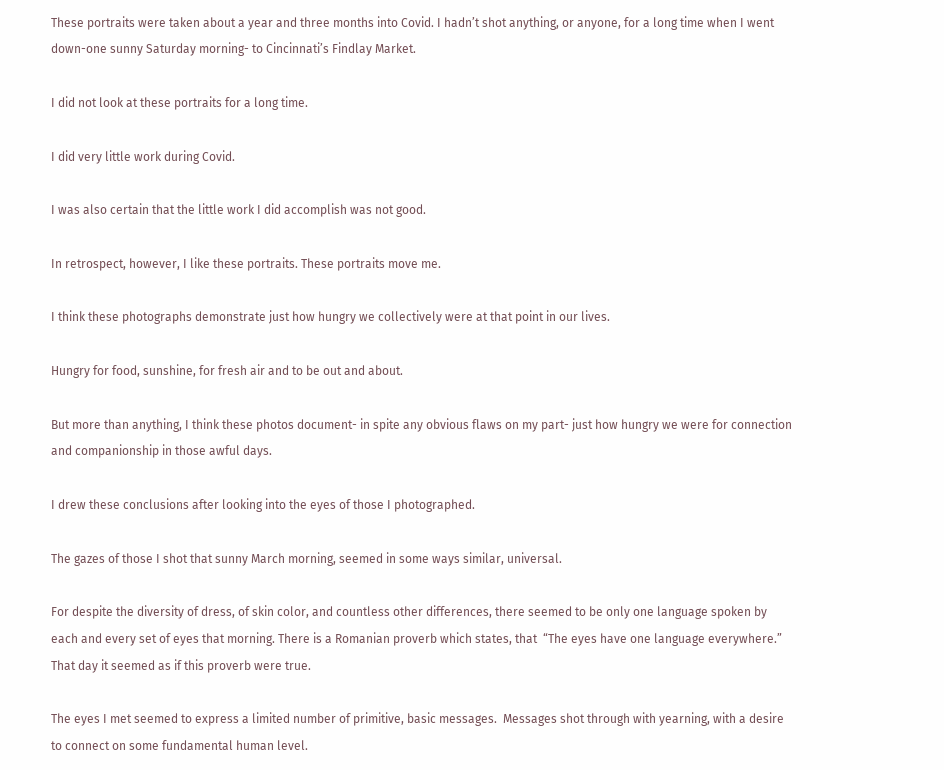These portraits were taken about a year and three months into Covid. I hadn’t shot anything, or anyone, for a long time when I went down-one sunny Saturday morning- to Cincinnati’s Findlay Market.

I did not look at these portraits for a long time.

I did very little work during Covid.

I was also certain that the little work I did accomplish was not good.

In retrospect, however, I like these portraits. These portraits move me.

I think these photographs demonstrate just how hungry we collectively were at that point in our lives.

Hungry for food, sunshine, for fresh air and to be out and about.

But more than anything, I think these photos document- in spite any obvious flaws on my part- just how hungry we were for connection and companionship in those awful days.

I drew these conclusions after looking into the eyes of those I photographed.

The gazes of those I shot that sunny March morning, seemed in some ways similar, universal.

For despite the diversity of dress, of skin color, and countless other differences, there seemed to be only one language spoken by each and every set of eyes that morning. There is a Romanian proverb which states, that  “The eyes have one language everywhere.” That day it seemed as if this proverb were true.

The eyes I met seemed to express a limited number of primitive, basic messages.  Messages shot through with yearning, with a desire to connect on some fundamental human level.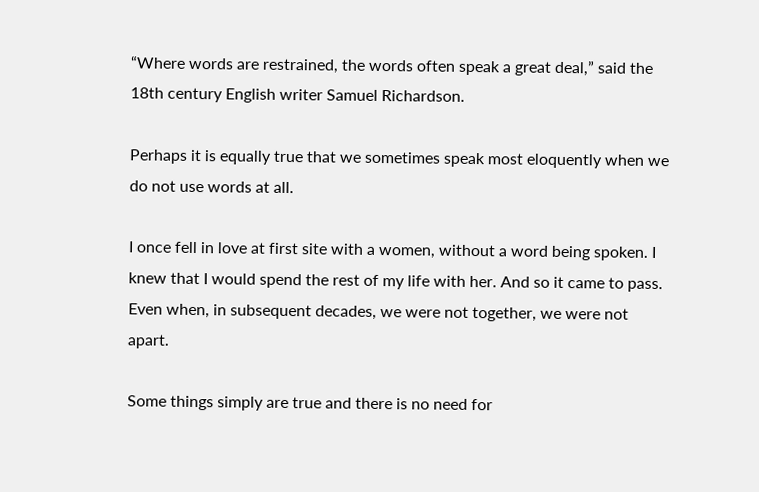“Where words are restrained, the words often speak a great deal,” said the 18th century English writer Samuel Richardson.

Perhaps it is equally true that we sometimes speak most eloquently when we do not use words at all.

I once fell in love at first site with a women, without a word being spoken. I knew that I would spend the rest of my life with her. And so it came to pass. Even when, in subsequent decades, we were not together, we were not apart.

Some things simply are true and there is no need for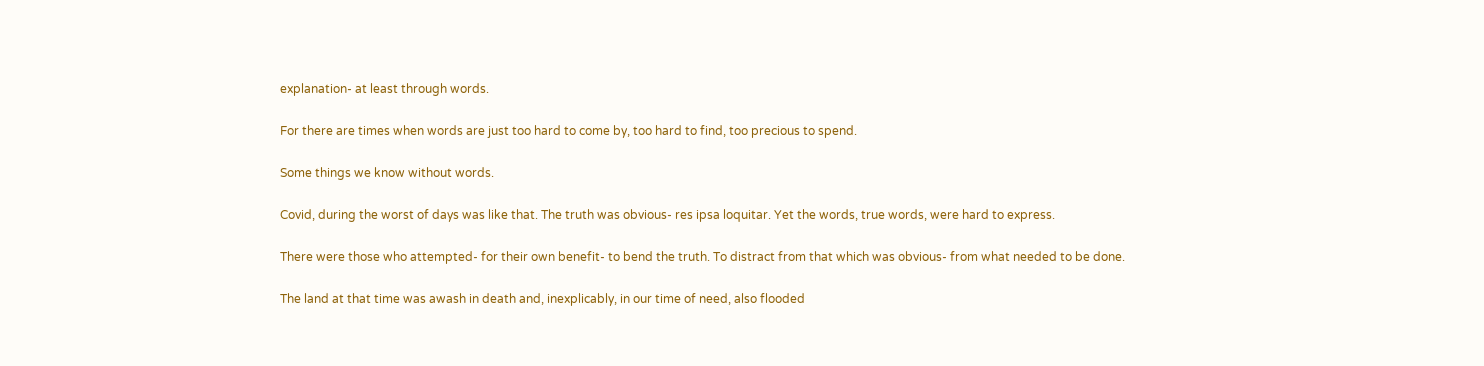explanation- at least through words.

For there are times when words are just too hard to come by, too hard to find, too precious to spend.

Some things we know without words.

Covid, during the worst of days was like that. The truth was obvious- res ipsa loquitar. Yet the words, true words, were hard to express.

There were those who attempted- for their own benefit- to bend the truth. To distract from that which was obvious- from what needed to be done.

The land at that time was awash in death and, inexplicably, in our time of need, also flooded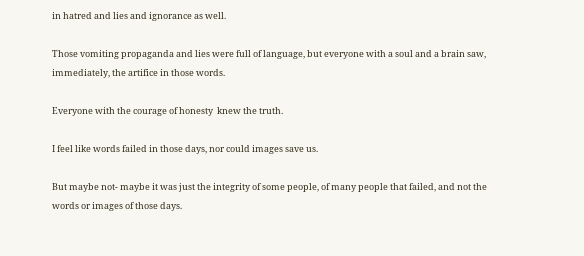in hatred and lies and ignorance as well.

Those vomiting propaganda and lies were full of language, but everyone with a soul and a brain saw, immediately, the artifice in those words.

Everyone with the courage of honesty  knew the truth.

I feel like words failed in those days, nor could images save us.

But maybe not- maybe it was just the integrity of some people, of many people that failed, and not the words or images of those days.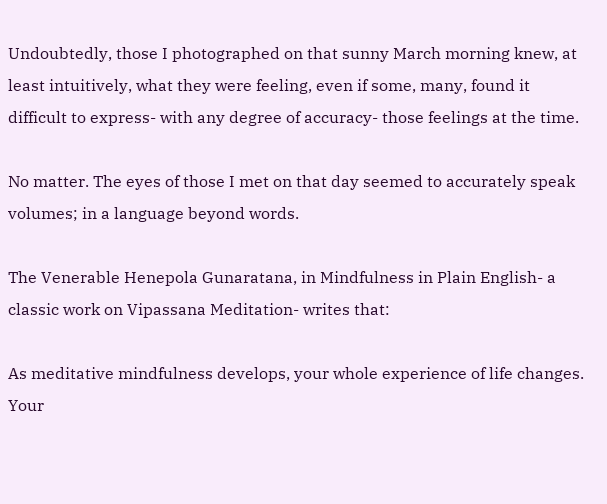Undoubtedly, those I photographed on that sunny March morning knew, at least intuitively, what they were feeling, even if some, many, found it difficult to express- with any degree of accuracy- those feelings at the time.

No matter. The eyes of those I met on that day seemed to accurately speak volumes; in a language beyond words.

The Venerable Henepola Gunaratana, in Mindfulness in Plain English- a classic work on Vipassana Meditation- writes that:

As meditative mindfulness develops, your whole experience of life changes.  Your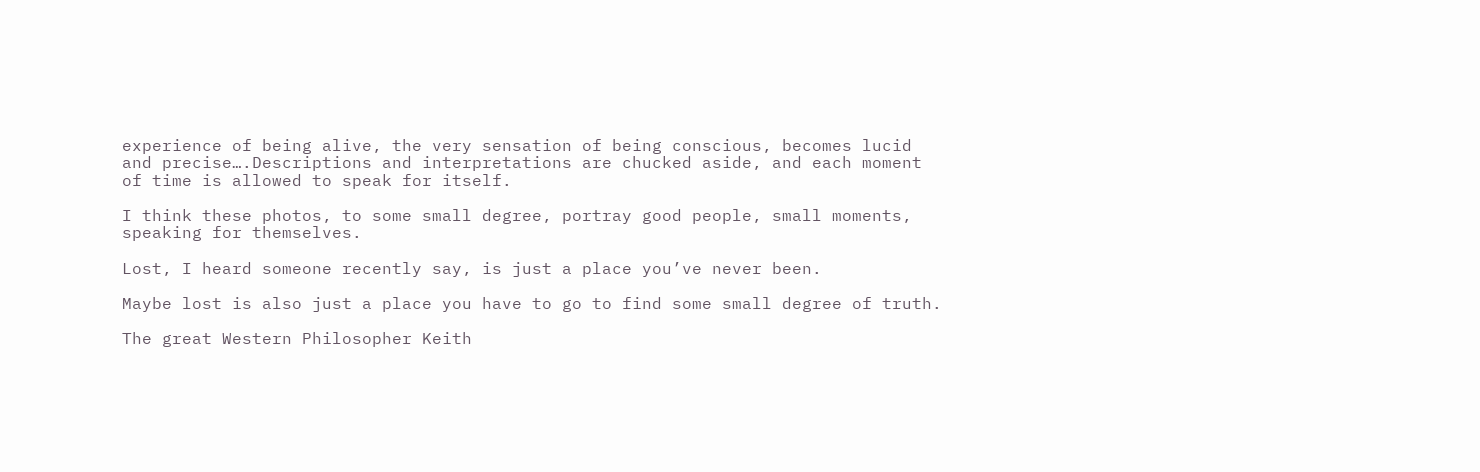experience of being alive, the very sensation of being conscious, becomes lucid and precise….Descriptions and interpretations are chucked aside, and each moment of time is allowed to speak for itself.

I think these photos, to some small degree, portray good people, small moments, speaking for themselves.

Lost, I heard someone recently say, is just a place you’ve never been.

Maybe lost is also just a place you have to go to find some small degree of truth.

The great Western Philosopher Keith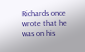Richards once wrote that he was on his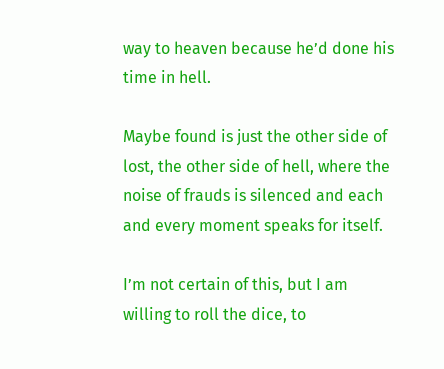way to heaven because he’d done his time in hell.

Maybe found is just the other side of lost, the other side of hell, where the noise of frauds is silenced and each and every moment speaks for itself.

I’m not certain of this, but I am willing to roll the dice, to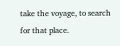take the voyage, to search for that place.